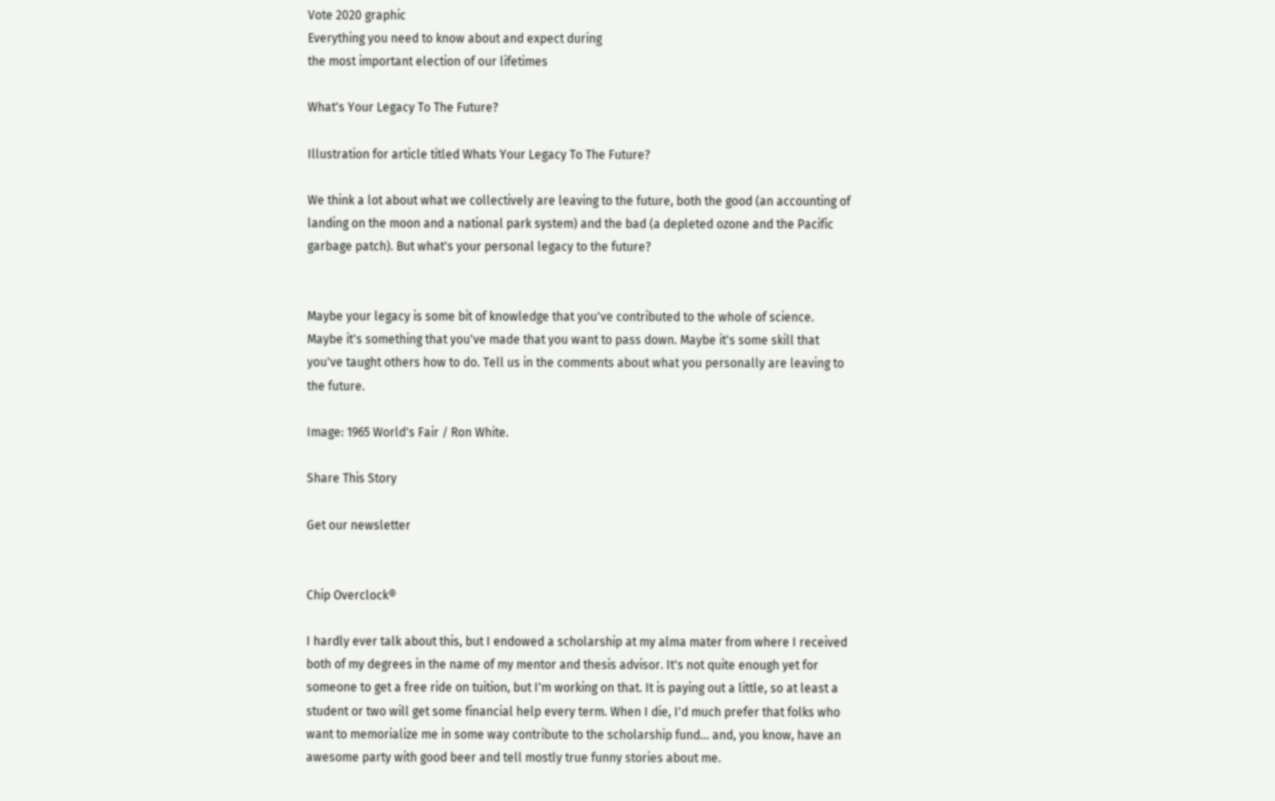Vote 2020 graphic
Everything you need to know about and expect during
the most important election of our lifetimes

What's Your Legacy To The Future?

Illustration for article titled Whats Your Legacy To The Future?

We think a lot about what we collectively are leaving to the future, both the good (an accounting of landing on the moon and a national park system) and the bad (a depleted ozone and the Pacific garbage patch). But what's your personal legacy to the future?


Maybe your legacy is some bit of knowledge that you've contributed to the whole of science. Maybe it's something that you've made that you want to pass down. Maybe it's some skill that you've taught others how to do. Tell us in the comments about what you personally are leaving to the future.

Image: 1965 World's Fair / Ron White.

Share This Story

Get our newsletter


Chip Overclock®

I hardly ever talk about this, but I endowed a scholarship at my alma mater from where I received both of my degrees in the name of my mentor and thesis advisor. It's not quite enough yet for someone to get a free ride on tuition, but I'm working on that. It is paying out a little, so at least a student or two will get some financial help every term. When I die, I'd much prefer that folks who want to memorialize me in some way contribute to the scholarship fund... and, you know, have an awesome party with good beer and tell mostly true funny stories about me.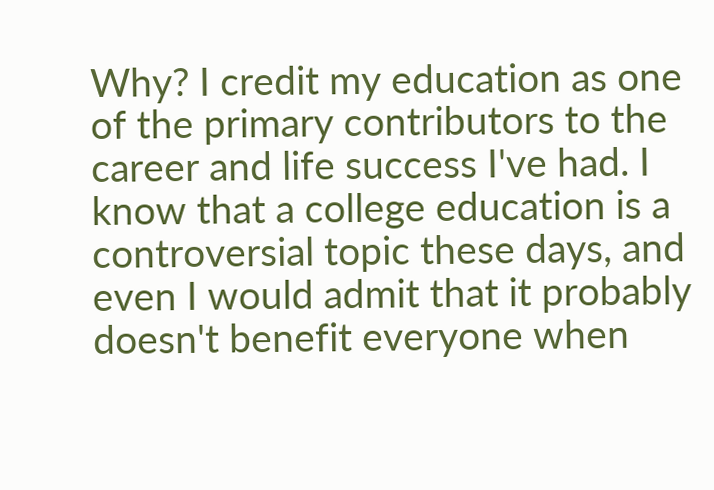Why? I credit my education as one of the primary contributors to the career and life success I've had. I know that a college education is a controversial topic these days, and even I would admit that it probably doesn't benefit everyone when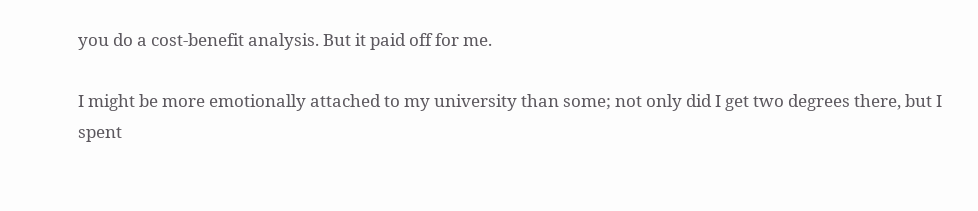you do a cost-benefit analysis. But it paid off for me.

I might be more emotionally attached to my university than some; not only did I get two degrees there, but I spent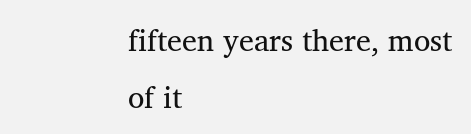fifteen years there, most of it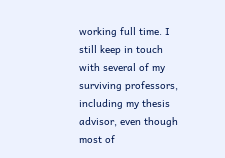working full time. I still keep in touch with several of my surviving professors, including my thesis advisor, even though most of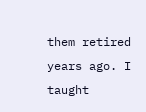them retired years ago. I taught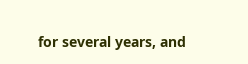for several years, and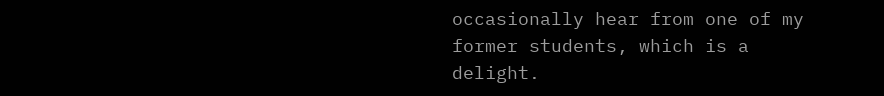occasionally hear from one of my former students, which is a delight.